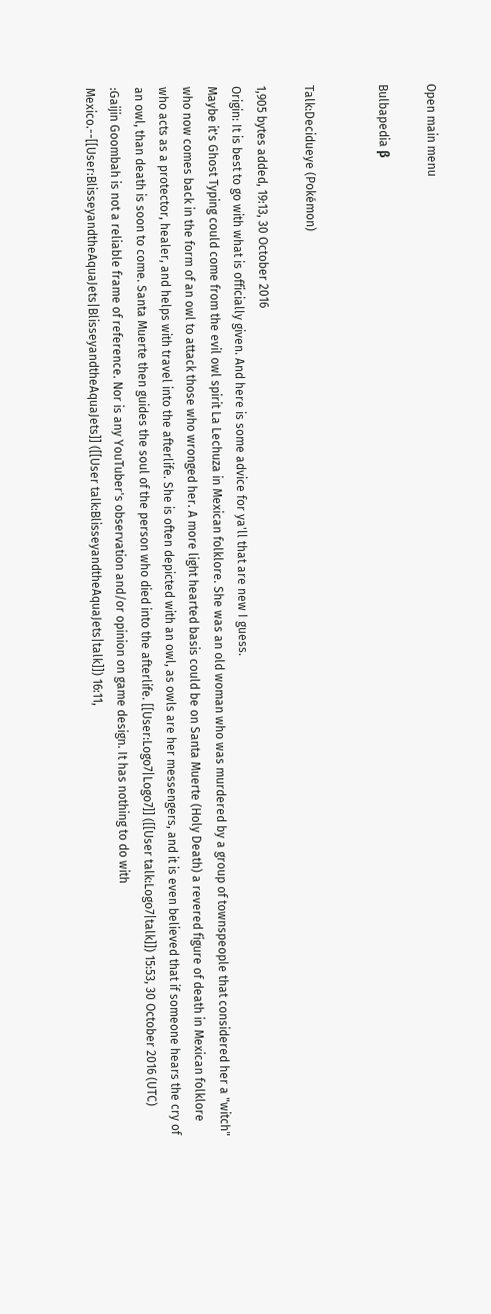Open main menu

Bulbapedia β


Talk:Decidueye (Pokémon)

1,905 bytes added, 19:13, 30 October 2016
Origin: It is best to go with what is officially given. And here is some advice for ya'll that are new I guess.
Maybe it's Ghost Typing could come from the evil owl spirit La Lechuza in Mexican folklore. She was an old woman who was murdered by a group of townspeople that considered her a "witch" who now comes back in the form of an owl to attack those who wronged her. A more light hearted basis could be on Santa Muerte (Holy Death) a revered figure of death in Mexican folklore who acts as a protector, healer, and helps with travel into the afterlife. She is often depicted with an owl, as owls are her messengers, and it is even believed that if someone hears the cry of an owl, than death is soon to come. Santa Muerte then guides the soul of the person who died into the afterlife. [[User:Logo7|Logo7]] ([[User talk:Logo7|talk]]) 15:53, 30 October 2016 (UTC)
:Gaijin Goombah is not a reliable frame of reference. Nor is any YouTuber's observation and/or opinion on game design. It has nothing to do with Mexico.--[[User:BlisseyandtheAquaJets|BlisseyandtheAquaJets]] ([[User talk:BlisseyandtheAquaJets|talk]]) 16:11,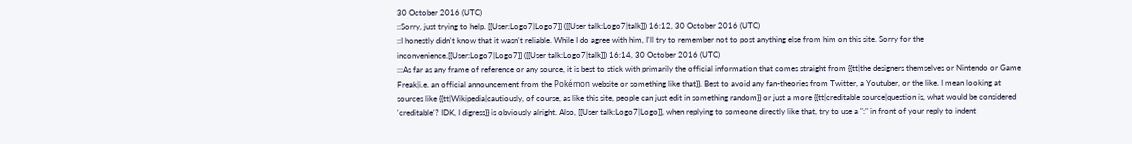30 October 2016 (UTC)
::Sorry, just trying to help. [[User:Logo7|Logo7]] ([[User talk:Logo7|talk]]) 16:12, 30 October 2016 (UTC)
::I honestly didn't know that it wasn't reliable. While I do agree with him, I'll try to remember not to post anything else from him on this site. Sorry for the inconvenience.[[User:Logo7|Logo7]] ([[User talk:Logo7|talk]]) 16:14, 30 October 2016 (UTC)
:::As far as any frame of reference or any source, it is best to stick with primarily the official information that comes straight from {{tt|the designers themselves or Nintendo or Game Freak|i.e. an official announcement from the Pokémon website or something like that}}. Best to avoid any fan-theories from Twitter, a Youtuber, or the like. I mean looking at sources like {{tt|Wikipedia|cautiously, of course, as like this site, people can just edit in something random}} or just a more {{tt|creditable source|question is, what would be considered 'creditable'? IDK, I digress}} is obviously alright. Also, [[User talk:Logo7|Logo]], when replying to someone directly like that, try to use a ":" in front of your reply to indent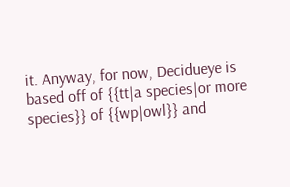it. Anyway, for now, Decidueye is based off of {{tt|a species|or more species}} of {{wp|owl}} and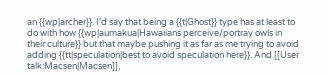an {{wp|archer}}. I'd say that being a {{t|Ghost}} type has at least to do with how {{wp|aumakua|Hawaiians perceive/portray owls in their culture}} but that maybe pushing it as far as me trying to avoid adding {{tt|speculation|best to avoid speculation here}}. And [[User talk:Macsen|Macsen]],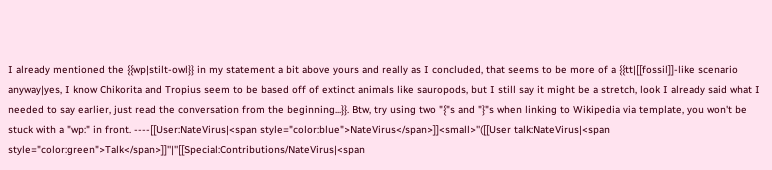I already mentioned the {{wp|stilt-owl}} in my statement a bit above yours and really as I concluded, that seems to be more of a {{tt|[[fossil]]-like scenario anyway|yes, I know Chikorita and Tropius seem to be based off of extinct animals like sauropods, but I still say it might be a stretch, look I already said what I needed to say earlier, just read the conversation from the beginning...}}. Btw, try using two "{"s and "}"s when linking to Wikipedia via template, you won't be stuck with a "wp:" in front. ----[[User:NateVirus|<span style="color:blue">NateVirus</span>]]<small>''([[User talk:NateVirus|<span style="color:green">Talk</span>]]''|''[[Special:Contributions/NateVirus|<span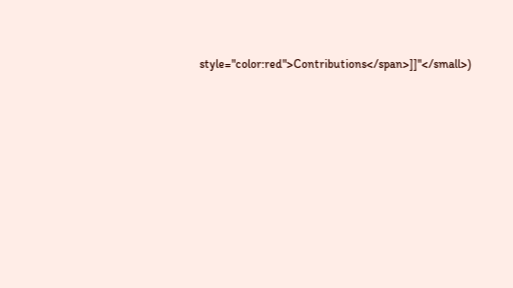style="color:red">Contributions</span>]]''</small>)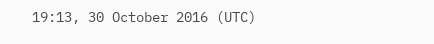19:13, 30 October 2016 (UTC)